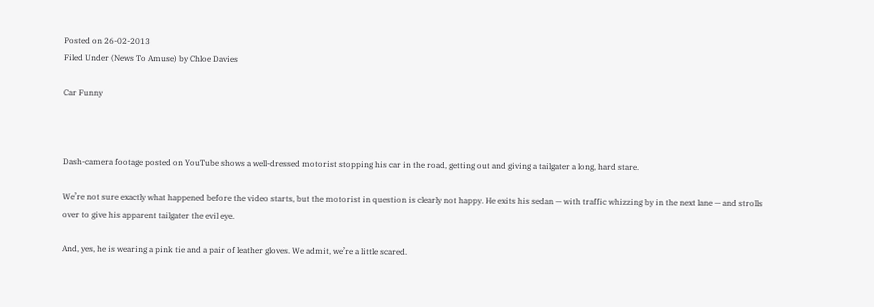Posted on 26-02-2013
Filed Under (News To Amuse) by Chloe Davies

Car Funny



Dash-camera footage posted on YouTube shows a well-dressed motorist stopping his car in the road, getting out and giving a tailgater a long, hard stare.

We’re not sure exactly what happened before the video starts, but the motorist in question is clearly not happy. He exits his sedan — with traffic whizzing by in the next lane — and strolls over to give his apparent tailgater the evil eye.

And, yes, he is wearing a pink tie and a pair of leather gloves. We admit, we’re a little scared.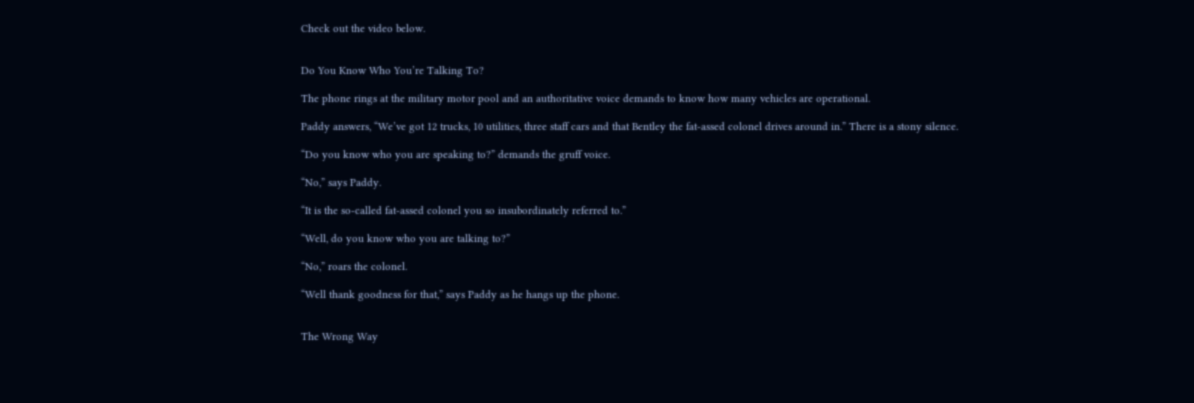Check out the video below.


Do You Know Who You’re Talking To?

The phone rings at the military motor pool and an authoritative voice demands to know how many vehicles are operational.

Paddy answers, “We’ve got 12 trucks, 10 utilities, three staff cars and that Bentley the fat-assed colonel drives around in.” There is a stony silence.

“Do you know who you are speaking to?” demands the gruff voice.

“No,” says Paddy.

“It is the so-called fat-assed colonel you so insubordinately referred to.”

“Well, do you know who you are talking to?”

“No,” roars the colonel.

“Well thank goodness for that,” says Paddy as he hangs up the phone.


The Wrong Way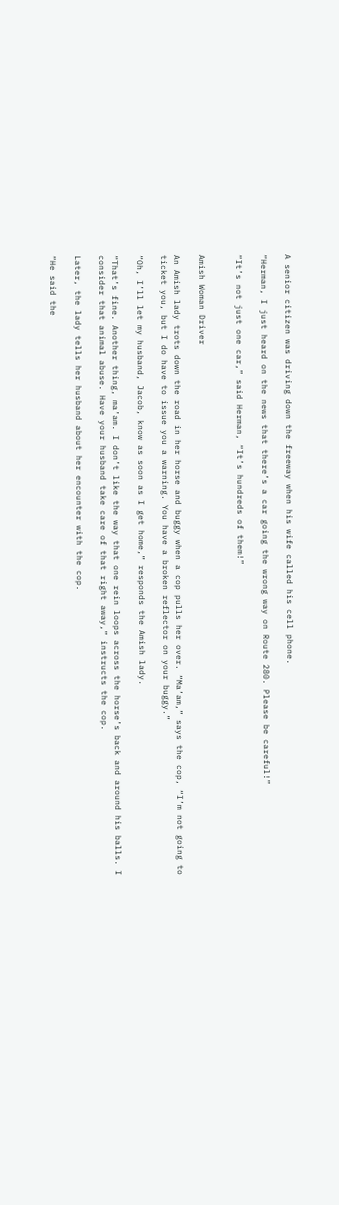A senior citizen was driving down the freeway when his wife called his cell phone.

“Herman, I just heard on the news that there’s a car going the wrong way on Route 280. Please be careful!”

“It’s not just one car,” said Herman, “It’s hundreds of them!”


Amish Woman Driver

An Amish lady trots down the road in her horse and buggy when a cop pulls her over. “Ma’am,” says the cop, “I’m not going to ticket you, but I do have to issue you a warning. You have a broken reflector on your buggy.”

“Oh, I’ll let my husband, Jacob, know as soon as I get home,” responds the Amish lady.

“That’s fine. Another thing, ma’am. I don’t like the way that one rein loops across the horse’s back and around his balls. I consider that animal abuse. Have your husband take care of that right away,” instructs the cop.

Later, the lady tells her husband about her encounter with the cop.

“He said the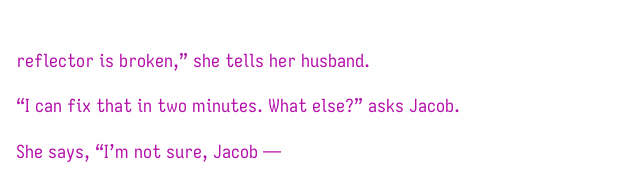reflector is broken,” she tells her husband.

“I can fix that in two minutes. What else?” asks Jacob.

She says, “I’m not sure, Jacob —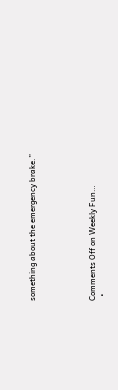something about the emergency brake.”





Comments Off on Weekly Fun…
  •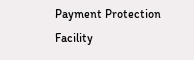Payment Protection Facility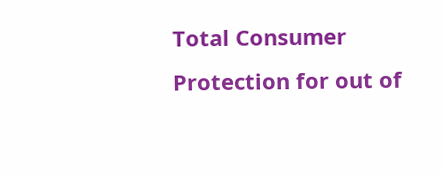Total Consumer Protection for out of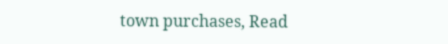town purchases, Read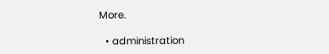More.

  • administration